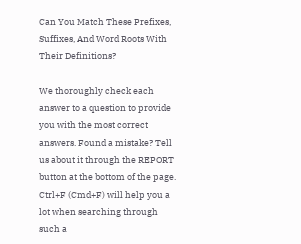Can You Match These Prefixes, Suffixes, And Word Roots With Their Definitions?

We thoroughly check each answer to a question to provide you with the most correct answers. Found a mistake? Tell us about it through the REPORT button at the bottom of the page. Ctrl+F (Cmd+F) will help you a lot when searching through such a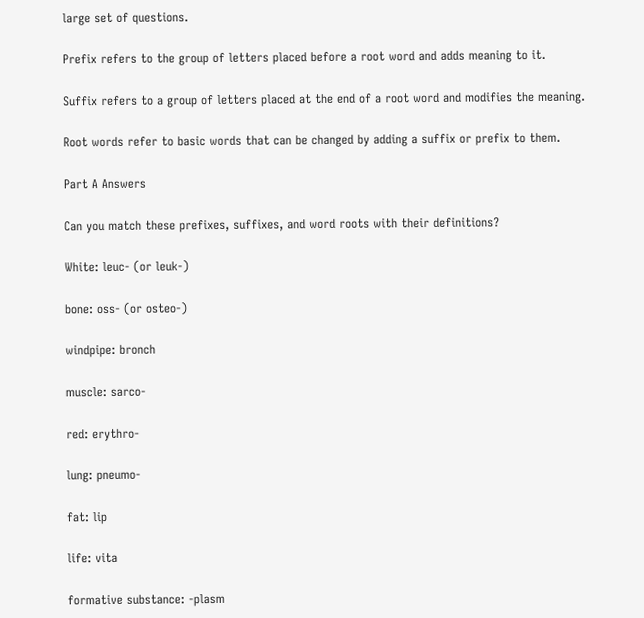large set of questions.

Prefix refers to the group of letters placed before a root word and adds meaning to it.

Suffix refers to a group of letters placed at the end of a root word and modifies the meaning.

Root words refer to basic words that can be changed by adding a suffix or prefix to them.

Part A Answers

Can you match these prefixes, suffixes, and word roots with their definitions?

White: leuc- (or leuk-)

bone: oss- (or osteo-)

windpipe: bronch

muscle: sarco-

red: erythro-

lung: pneumo-

fat: lip

life: vita

formative substance: -plasm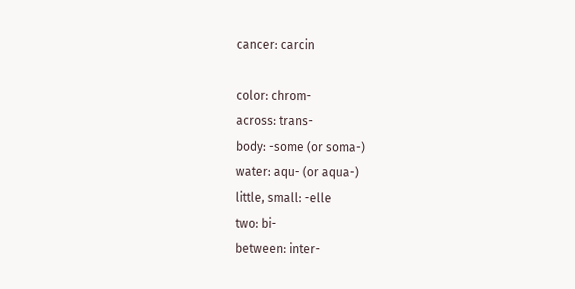cancer: carcin

color: chrom-
across: trans-
body: -some (or soma-)
water: aqu- (or aqua-)
little, small: -elle
two: bi-
between: inter-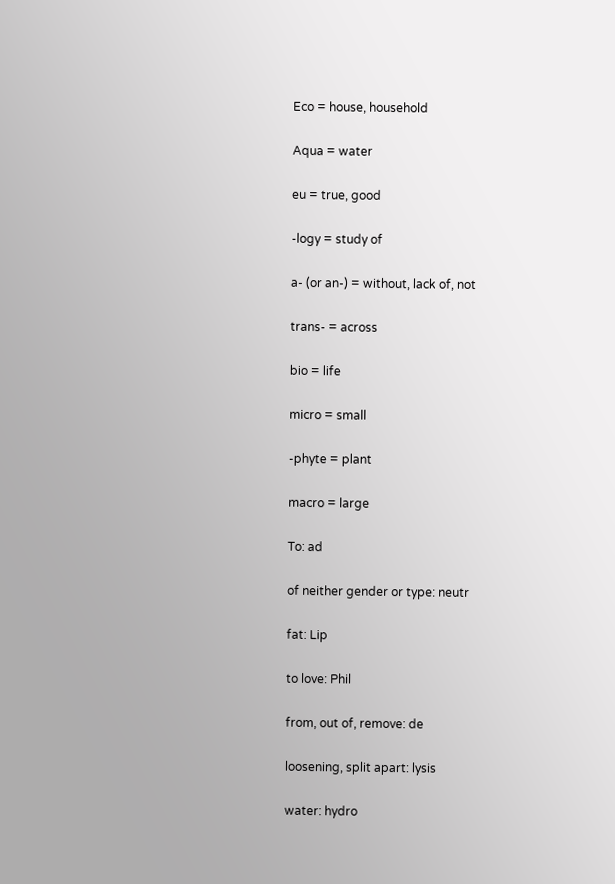Eco = house, household

Aqua = water

eu = true, good

-logy = study of

a- (or an-) = without, lack of, not

trans- = across

bio = life

micro = small

-phyte = plant

macro = large

To: ad

of neither gender or type: neutr

fat: Lip

to love: Phil

from, out of, remove: de

loosening, split apart: lysis

water: hydro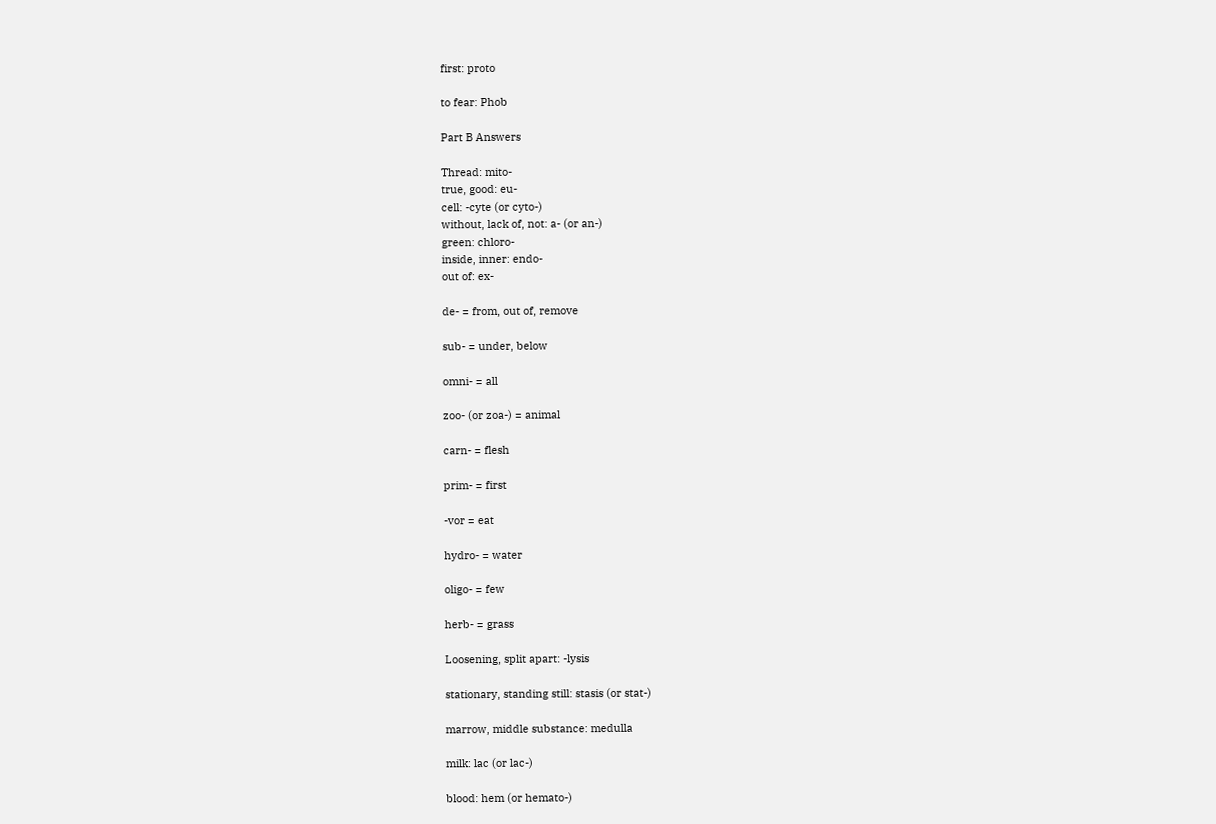first: proto

to fear: Phob

Part B Answers

Thread: mito-
true, good: eu-
cell: -cyte (or cyto-)
without, lack of, not: a- (or an-)
green: chloro-
inside, inner: endo-
out of: ex-

de- = from, out of, remove

sub- = under, below

omni- = all

zoo- (or zoa-) = animal

carn- = flesh

prim- = first

-vor = eat

hydro- = water

oligo- = few

herb- = grass

Loosening, split apart: -lysis

stationary, standing still: stasis (or stat-)

marrow, middle substance: medulla

milk: lac (or lac-)

blood: hem (or hemato-)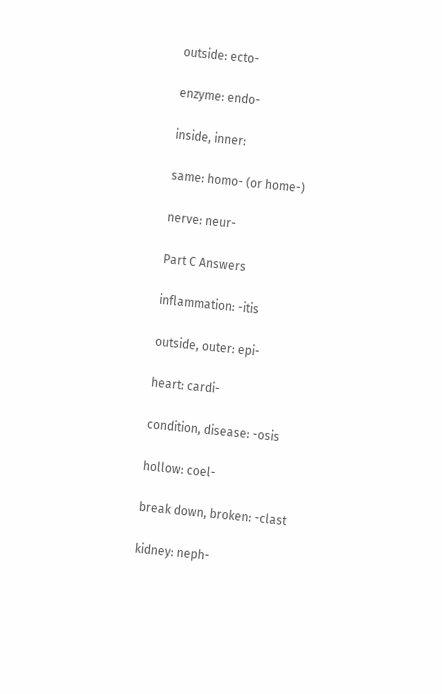outside: ecto-

enzyme: endo-

inside, inner:

same: homo- (or home-)

nerve: neur-

Part C Answers

inflammation: -itis

outside, outer: epi-

heart: cardi-

condition, disease: -osis

hollow: coel-

break down, broken: -clast

kidney: neph-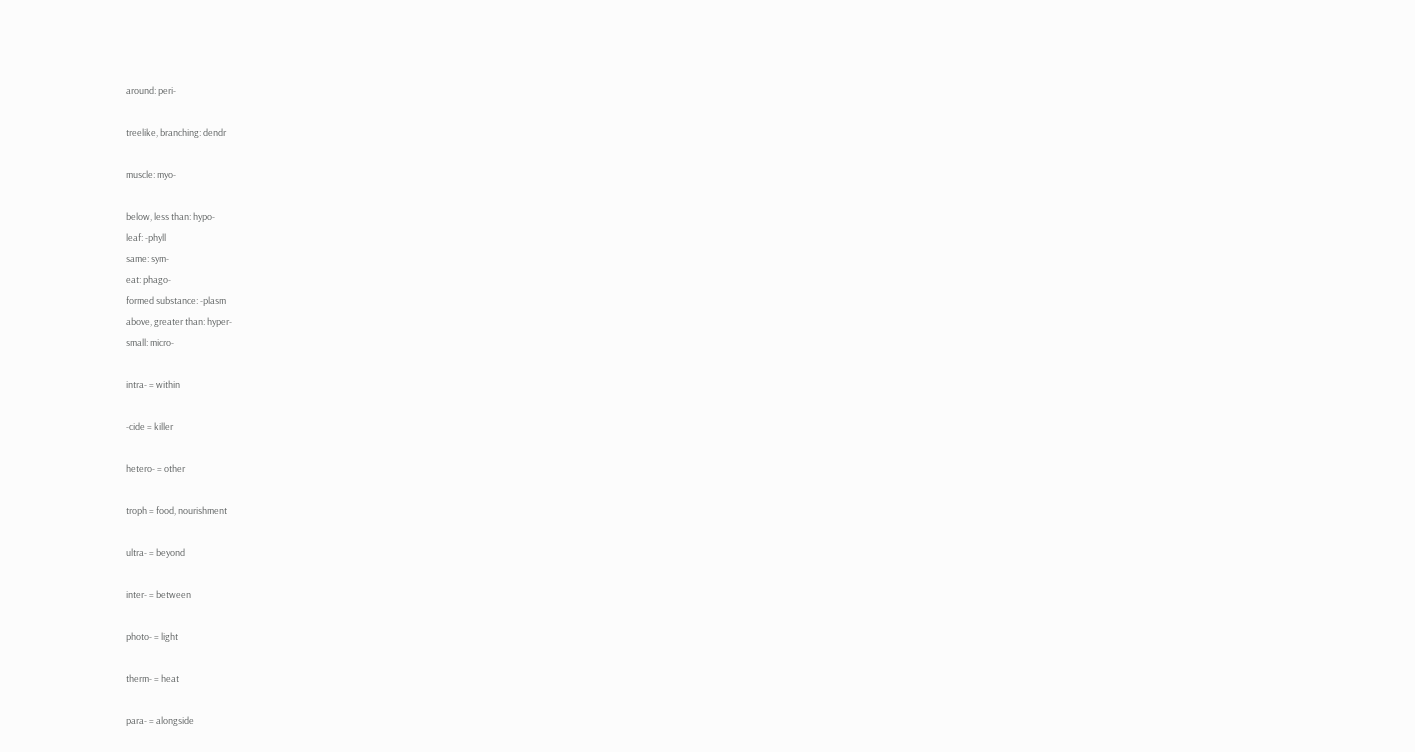around: peri-

treelike, branching: dendr

muscle: myo-

below, less than: hypo-
leaf: -phyll
same: sym-
eat: phago-
formed substance: -plasm
above, greater than: hyper-
small: micro-

intra- = within

-cide = killer

hetero- = other

troph = food, nourishment

ultra- = beyond

inter- = between

photo- = light

therm- = heat

para- = alongside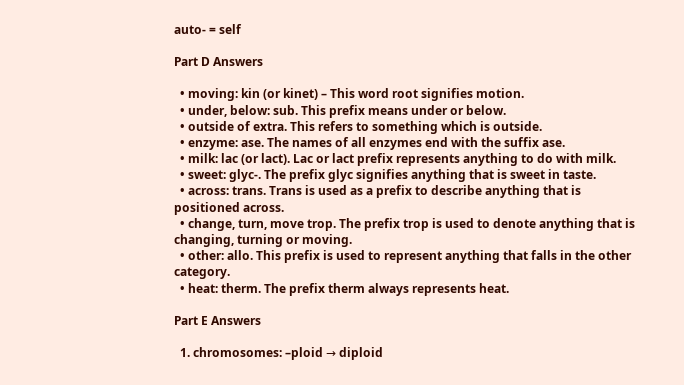auto- = self

Part D Answers

  • moving: kin (or kinet) – This word root signifies motion.
  • under, below: sub. This prefix means under or below.
  • outside of extra. This refers to something which is outside.
  • enzyme: ase. The names of all enzymes end with the suffix ase.
  • milk: lac (or lact). Lac or lact prefix represents anything to do with milk.
  • sweet: glyc-. The prefix glyc signifies anything that is sweet in taste.
  • across: trans. Trans is used as a prefix to describe anything that is positioned across.
  • change, turn, move trop. The prefix trop is used to denote anything that is changing, turning or moving.
  • other: allo. This prefix is used to represent anything that falls in the other category.
  • heat: therm. The prefix therm always represents heat.

Part E Answers

  1. chromosomes: –ploid → diploid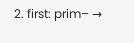2. first: prim– →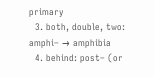primary
  3. both, double, two: amphi– → amphibia
  4. behind: post– (or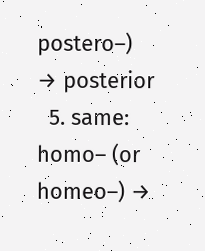postero–) → posterior
  5. same: homo– (or homeo–) →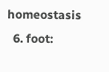homeostasis
  6. foot: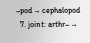–pod → cephalopod
  7. joint: arthr– →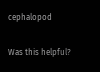cephalopod

Was this helpful?